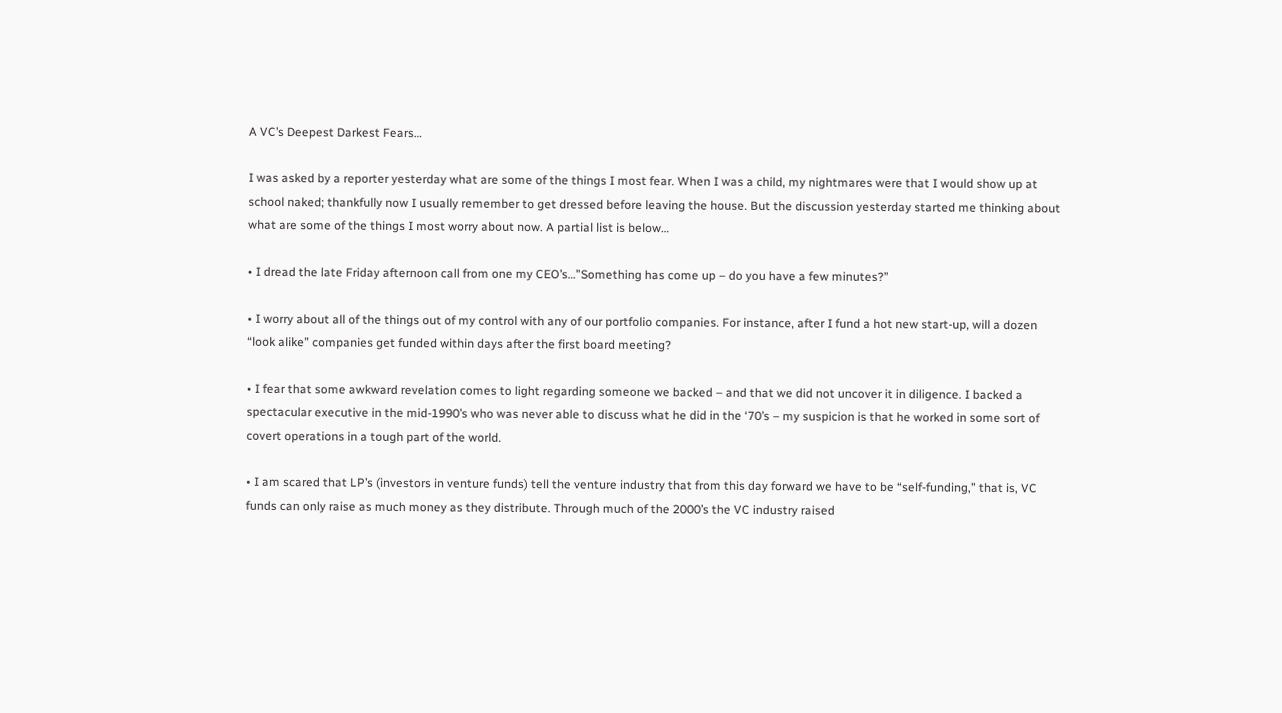A VC’s Deepest Darkest Fears…

I was asked by a reporter yesterday what are some of the things I most fear. When I was a child, my nightmares were that I would show up at school naked; thankfully now I usually remember to get dressed before leaving the house. But the discussion yesterday started me thinking about what are some of the things I most worry about now. A partial list is below…

• I dread the late Friday afternoon call from one my CEO’s…”Something has come up – do you have a few minutes?”

• I worry about all of the things out of my control with any of our portfolio companies. For instance, after I fund a hot new start-up, will a dozen “look alike” companies get funded within days after the first board meeting?

• I fear that some awkward revelation comes to light regarding someone we backed – and that we did not uncover it in diligence. I backed a spectacular executive in the mid-1990’s who was never able to discuss what he did in the ‘70’s – my suspicion is that he worked in some sort of covert operations in a tough part of the world.

• I am scared that LP’s (investors in venture funds) tell the venture industry that from this day forward we have to be “self-funding,” that is, VC funds can only raise as much money as they distribute. Through much of the 2000’s the VC industry raised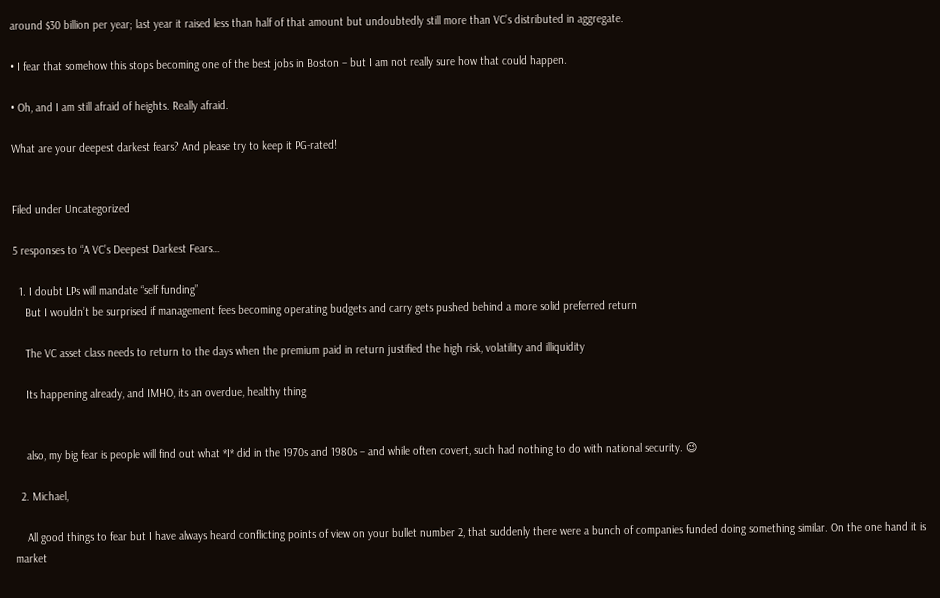around $30 billion per year; last year it raised less than half of that amount but undoubtedly still more than VC’s distributed in aggregate.

• I fear that somehow this stops becoming one of the best jobs in Boston – but I am not really sure how that could happen.

• Oh, and I am still afraid of heights. Really afraid.

What are your deepest darkest fears? And please try to keep it PG-rated!


Filed under Uncategorized

5 responses to “A VC’s Deepest Darkest Fears…

  1. I doubt LPs will mandate “self funding”
    But I wouldn’t be surprised if management fees becoming operating budgets and carry gets pushed behind a more solid preferred return

    The VC asset class needs to return to the days when the premium paid in return justified the high risk, volatility and illiquidity

    Its happening already, and IMHO, its an overdue, healthy thing


    also, my big fear is people will find out what *I* did in the 1970s and 1980s – and while often covert, such had nothing to do with national security. 😉

  2. Michael,

    All good things to fear but I have always heard conflicting points of view on your bullet number 2, that suddenly there were a bunch of companies funded doing something similar. On the one hand it is market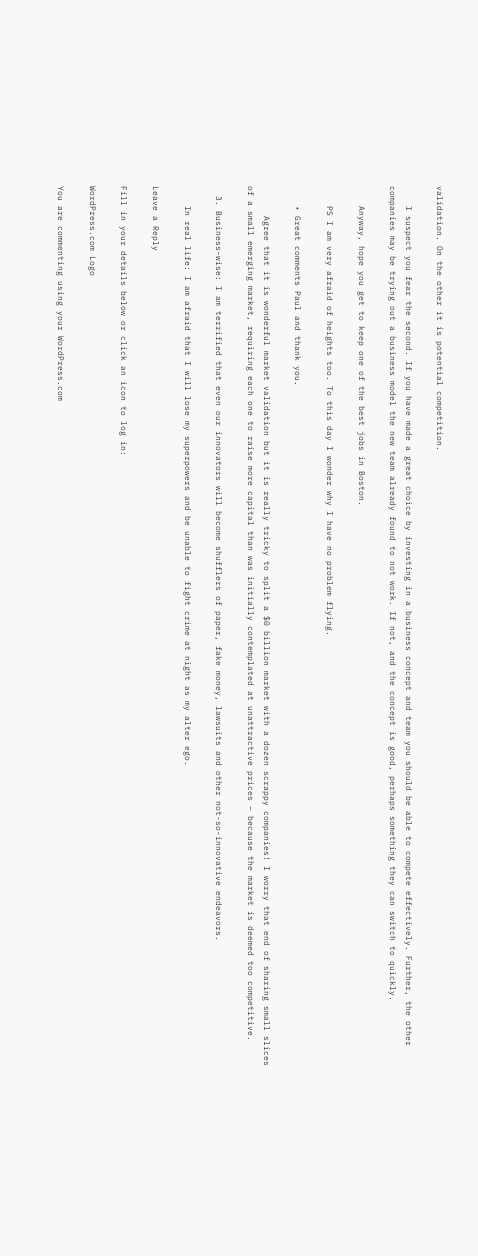validation. On the other it is potential competition.

    I suspect you fear the second. If you have made a great choice by investing in a business concept and team you should be able to compete effectively. Further, the other companies may be trying out a business model the new team already found to not work. If not, and the concept is good, perhaps something they can switch to quickly.

    Anyway, hope you get to keep one of the best jobs in Boston.

    PS I am very afraid of heights too. To this day I wonder why I have no problem flying.

    • Great comments Paul and thank you.

      Agree that it is wonderful market validation but it is really tricky to split a $0 billion market with a dozen scrappy companies! I worry that end of sharing small slices of a small emerging market, requiring each one to raise more capital than was initially contemplated at unattractive prices – because the market is deemed too competitive.

  3. Business-wise: I am terrified that even our innovators will become shufflers of paper, fake money, lawsuits and other not-so-innovative endeavors.

    In real life: I am afraid that I will lose my superpowers and be unable to fight crime at night as my alter ego.

Leave a Reply

Fill in your details below or click an icon to log in:

WordPress.com Logo

You are commenting using your WordPress.com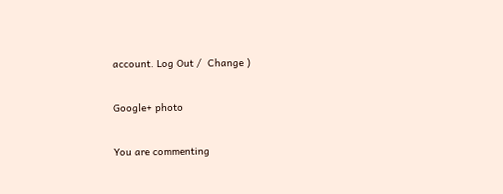account. Log Out /  Change )

Google+ photo

You are commenting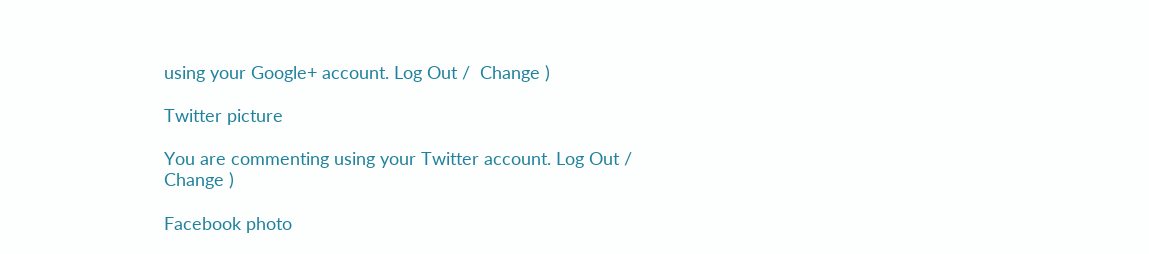using your Google+ account. Log Out /  Change )

Twitter picture

You are commenting using your Twitter account. Log Out /  Change )

Facebook photo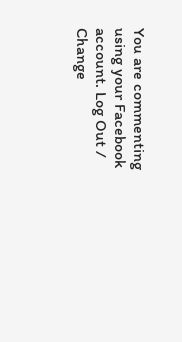You are commenting using your Facebook account. Log Out /  Change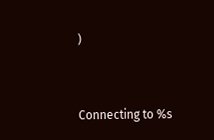)


Connecting to %s